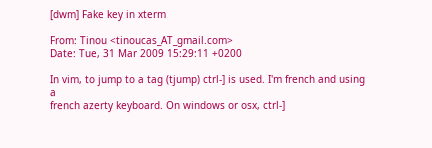[dwm] Fake key in xterm

From: Tinou <tinoucas_AT_gmail.com>
Date: Tue, 31 Mar 2009 15:29:11 +0200

In vim, to jump to a tag (tjump) ctrl-] is used. I'm french and using a
french azerty keyboard. On windows or osx, ctrl-]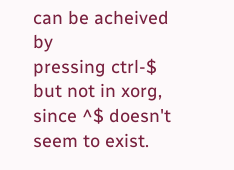can be acheived by
pressing ctrl-$ but not in xorg, since ^$ doesn't seem to exist.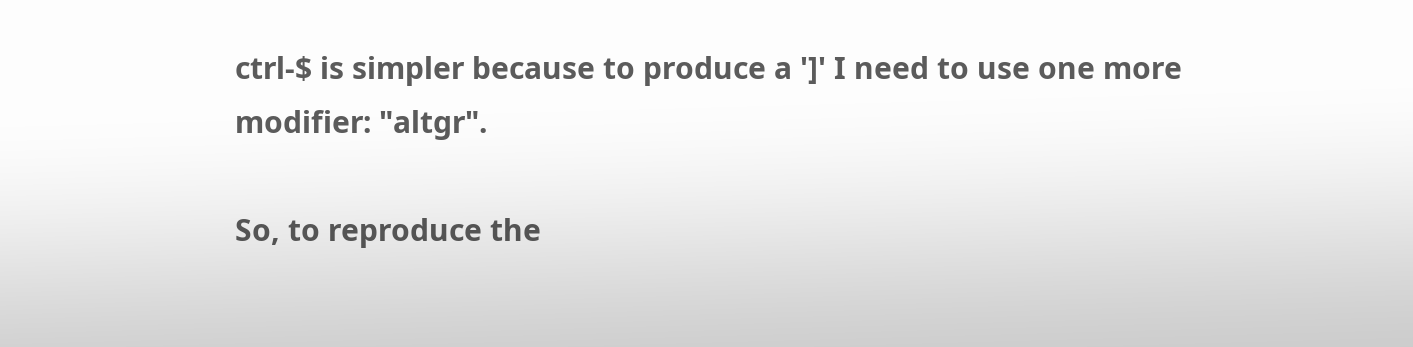ctrl-$ is simpler because to produce a ']' I need to use one more
modifier: "altgr".

So, to reproduce the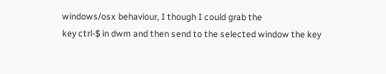windows/osx behaviour, I though I could grab the
key ctrl-$ in dwm and then send to the selected window the key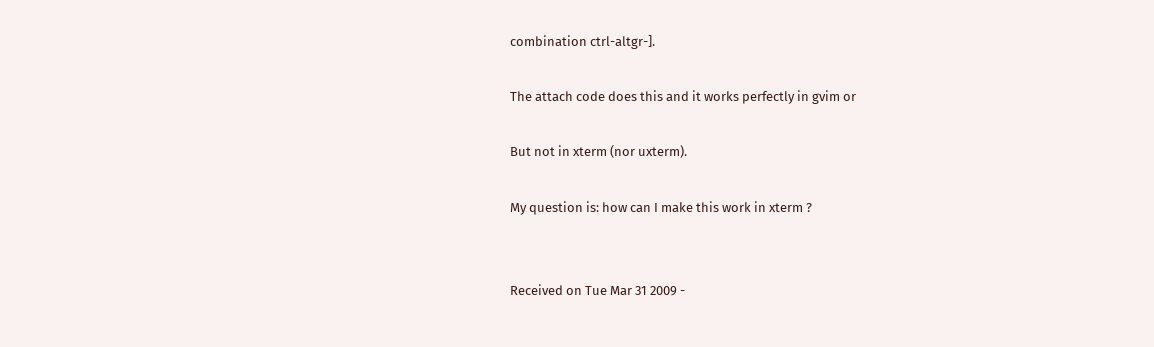combination ctrl-altgr-].

The attach code does this and it works perfectly in gvim or

But not in xterm (nor uxterm).

My question is: how can I make this work in xterm ?


Received on Tue Mar 31 2009 -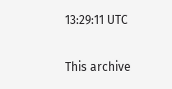13:29:11 UTC

This archive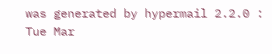was generated by hypermail 2.2.0 : Tue Mar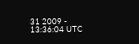31 2009 - 13:36:04 UTC